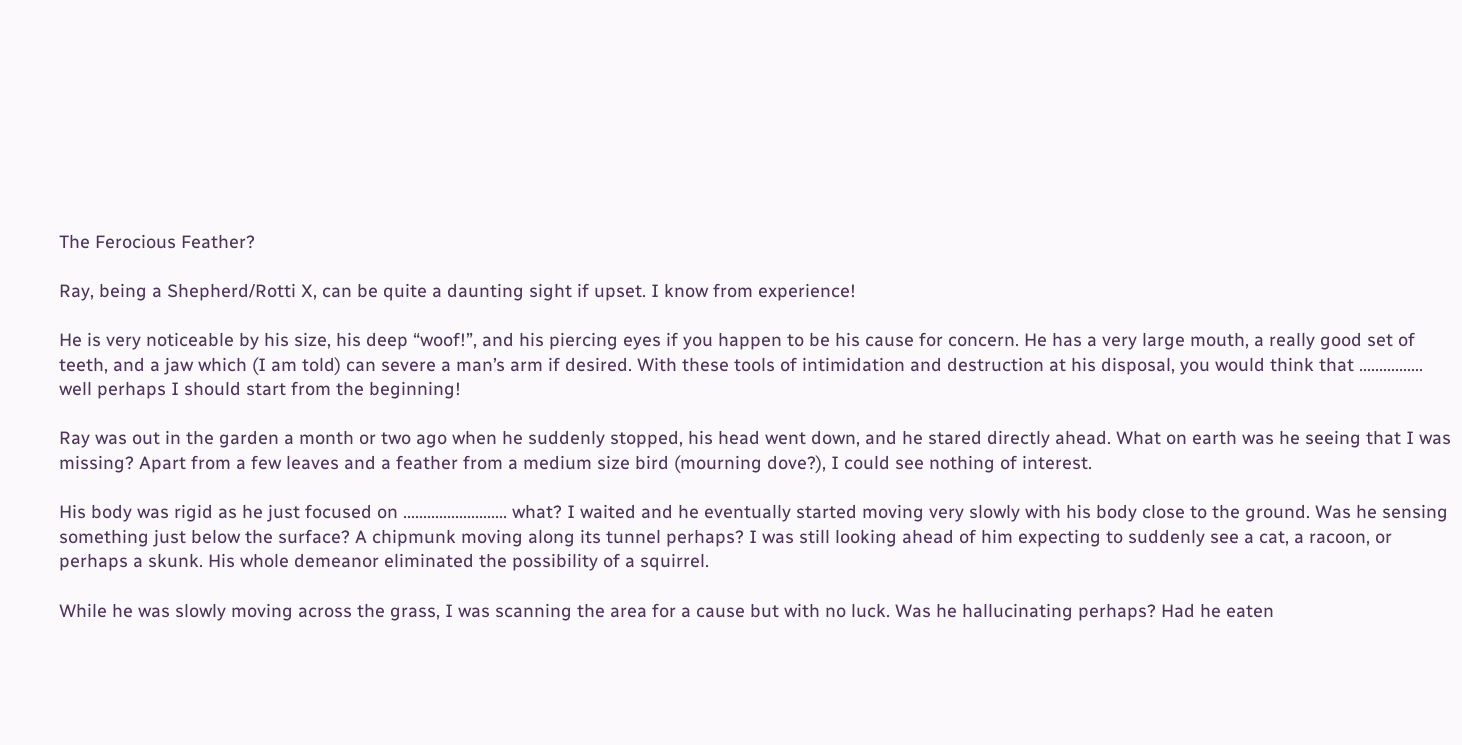The Ferocious Feather?

Ray, being a Shepherd/Rotti X, can be quite a daunting sight if upset. I know from experience!

He is very noticeable by his size, his deep “woof!”, and his piercing eyes if you happen to be his cause for concern. He has a very large mouth, a really good set of teeth, and a jaw which (I am told) can severe a man’s arm if desired. With these tools of intimidation and destruction at his disposal, you would think that ……………. well perhaps I should start from the beginning!

Ray was out in the garden a month or two ago when he suddenly stopped, his head went down, and he stared directly ahead. What on earth was he seeing that I was missing? Apart from a few leaves and a feather from a medium size bird (mourning dove?), I could see nothing of interest.

His body was rigid as he just focused on …………………….. what? I waited and he eventually started moving very slowly with his body close to the ground. Was he sensing something just below the surface? A chipmunk moving along its tunnel perhaps? I was still looking ahead of him expecting to suddenly see a cat, a racoon, or perhaps a skunk. His whole demeanor eliminated the possibility of a squirrel.

While he was slowly moving across the grass, I was scanning the area for a cause but with no luck. Was he hallucinating perhaps? Had he eaten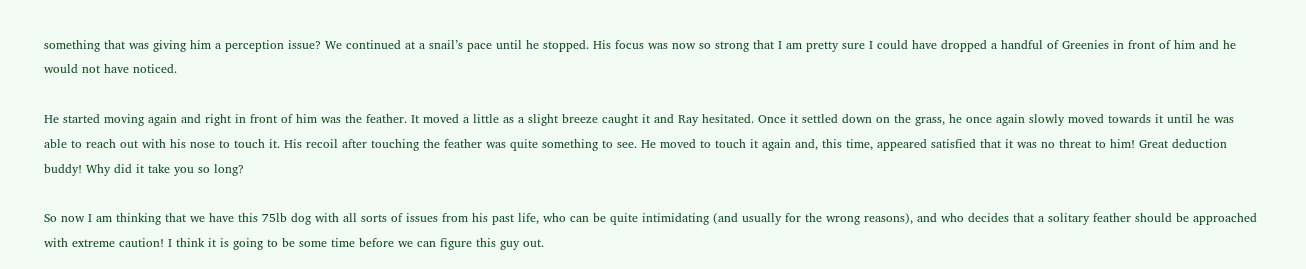something that was giving him a perception issue? We continued at a snail’s pace until he stopped. His focus was now so strong that I am pretty sure I could have dropped a handful of Greenies in front of him and he would not have noticed.

He started moving again and right in front of him was the feather. It moved a little as a slight breeze caught it and Ray hesitated. Once it settled down on the grass, he once again slowly moved towards it until he was able to reach out with his nose to touch it. His recoil after touching the feather was quite something to see. He moved to touch it again and, this time, appeared satisfied that it was no threat to him! Great deduction buddy! Why did it take you so long?

So now I am thinking that we have this 75lb dog with all sorts of issues from his past life, who can be quite intimidating (and usually for the wrong reasons), and who decides that a solitary feather should be approached with extreme caution! I think it is going to be some time before we can figure this guy out.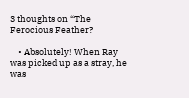3 thoughts on “The Ferocious Feather?

    • Absolutely! When Ray was picked up as a stray, he was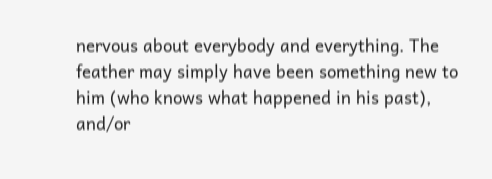nervous about everybody and everything. The feather may simply have been something new to him (who knows what happened in his past), and/or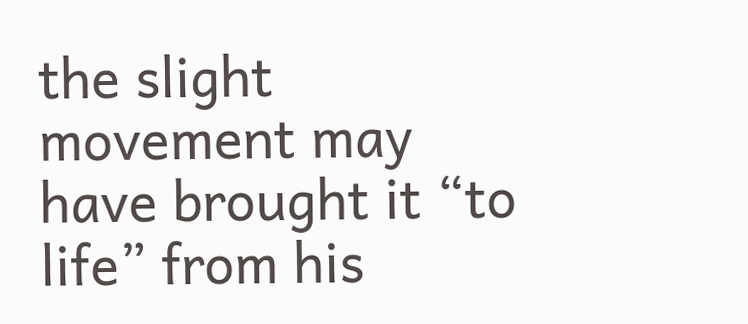the slight movement may have brought it “to life” from his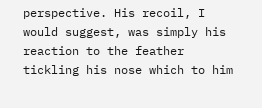perspective. His recoil, I would suggest, was simply his reaction to the feather tickling his nose which to him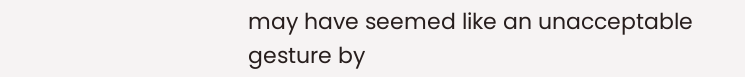may have seemed like an unacceptable gesture by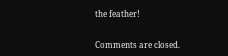the feather!


Comments are closed.